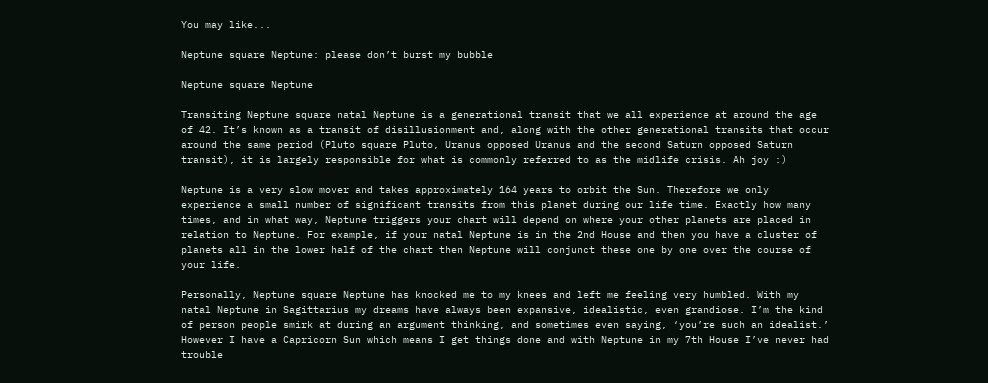You may like...

Neptune square Neptune: please don’t burst my bubble

Neptune square Neptune

Transiting Neptune square natal Neptune is a generational transit that we all experience at around the age of 42. It’s known as a transit of disillusionment and, along with the other generational transits that occur around the same period (Pluto square Pluto, Uranus opposed Uranus and the second Saturn opposed Saturn transit), it is largely responsible for what is commonly referred to as the midlife crisis. Ah joy :)

Neptune is a very slow mover and takes approximately 164 years to orbit the Sun. Therefore we only experience a small number of significant transits from this planet during our life time. Exactly how many times, and in what way, Neptune triggers your chart will depend on where your other planets are placed in relation to Neptune. For example, if your natal Neptune is in the 2nd House and then you have a cluster of planets all in the lower half of the chart then Neptune will conjunct these one by one over the course of your life.

Personally, Neptune square Neptune has knocked me to my knees and left me feeling very humbled. With my natal Neptune in Sagittarius my dreams have always been expansive, idealistic, even grandiose. I’m the kind of person people smirk at during an argument thinking, and sometimes even saying, ‘you’re such an idealist.’ However I have a Capricorn Sun which means I get things done and with Neptune in my 7th House I’ve never had trouble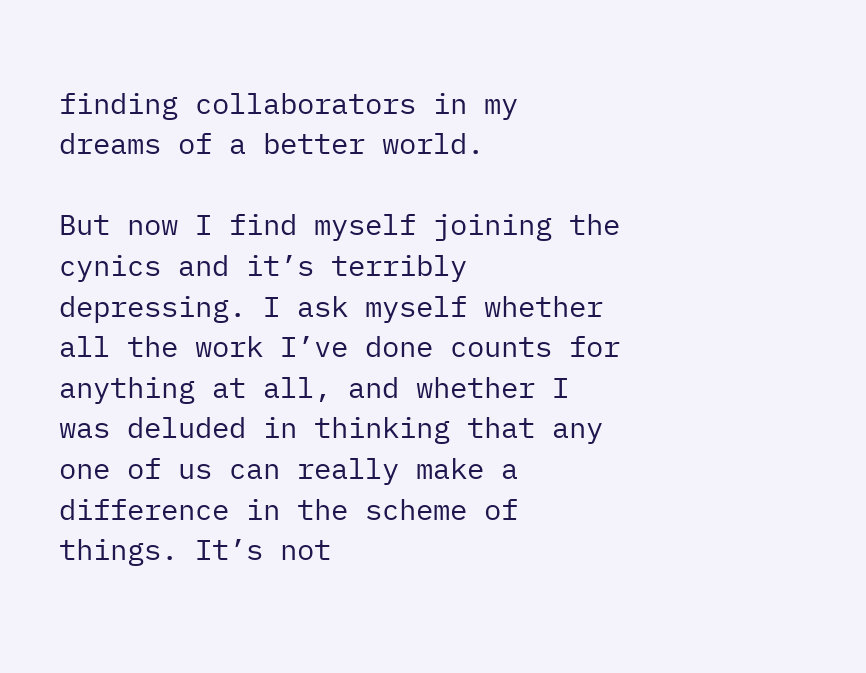finding collaborators in my dreams of a better world.

But now I find myself joining the cynics and it’s terribly depressing. I ask myself whether all the work I’ve done counts for anything at all, and whether I was deluded in thinking that any one of us can really make a difference in the scheme of things. It’s not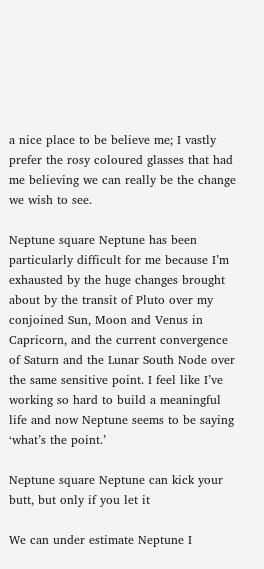a nice place to be believe me; I vastly prefer the rosy coloured glasses that had me believing we can really be the change we wish to see.

Neptune square Neptune has been particularly difficult for me because I’m exhausted by the huge changes brought about by the transit of Pluto over my conjoined Sun, Moon and Venus in Capricorn, and the current convergence of Saturn and the Lunar South Node over the same sensitive point. I feel like I’ve working so hard to build a meaningful life and now Neptune seems to be saying ‘what’s the point.’

Neptune square Neptune can kick your butt, but only if you let it

We can under estimate Neptune I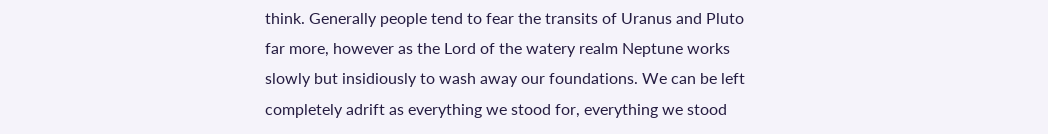think. Generally people tend to fear the transits of Uranus and Pluto far more, however as the Lord of the watery realm Neptune works slowly but insidiously to wash away our foundations. We can be left completely adrift as everything we stood for, everything we stood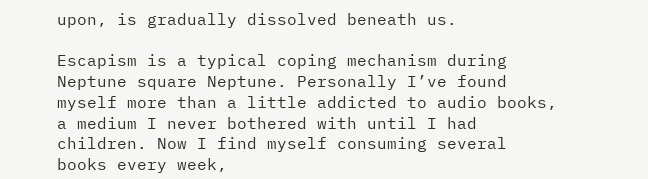upon, is gradually dissolved beneath us.

Escapism is a typical coping mechanism during Neptune square Neptune. Personally I’ve found myself more than a little addicted to audio books, a medium I never bothered with until I had children. Now I find myself consuming several books every week,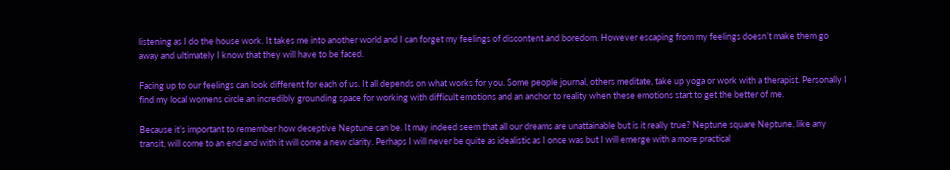listening as I do the house work. It takes me into another world and I can forget my feelings of discontent and boredom. However escaping from my feelings doesn’t make them go away and ultimately I know that they will have to be faced.

Facing up to our feelings can look different for each of us. It all depends on what works for you. Some people journal, others meditate, take up yoga or work with a therapist. Personally I find my local womens circle an incredibly grounding space for working with difficult emotions and an anchor to reality when these emotions start to get the better of me.

Because it’s important to remember how deceptive Neptune can be. It may indeed seem that all our dreams are unattainable but is it really true? Neptune square Neptune, like any transit, will come to an end and with it will come a new clarity. Perhaps I will never be quite as idealistic as I once was but I will emerge with a more practical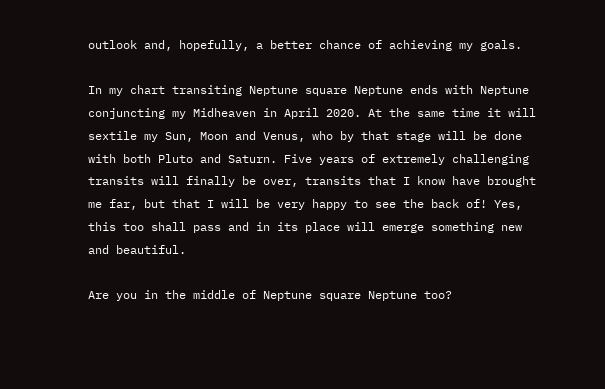outlook and, hopefully, a better chance of achieving my goals.

In my chart transiting Neptune square Neptune ends with Neptune conjuncting my Midheaven in April 2020. At the same time it will sextile my Sun, Moon and Venus, who by that stage will be done with both Pluto and Saturn. Five years of extremely challenging transits will finally be over, transits that I know have brought me far, but that I will be very happy to see the back of! Yes, this too shall pass and in its place will emerge something new and beautiful.

Are you in the middle of Neptune square Neptune too?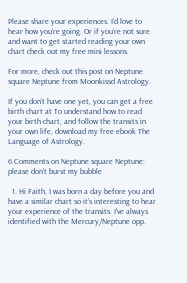Please share your experiences. I’d love to hear how you’re going. Or if you’re not sure and want to get started reading your own chart check out my free mini lessons.

For more, check out this post on Neptune square Neptune from Moonkissd Astrology.

If you don’t have one yet, you can get a free birth chart at To understand how to read your birth chart, and follow the transits in your own life, download my free ebook The Language of Astrology.

6 Comments on Neptune square Neptune: please don’t burst my bubble

  1. Hi Faith, I was born a day before you and have a similar chart so it’s interesting to hear your experience of the transits. I’ve always identified with the Mercury/Neptune opp.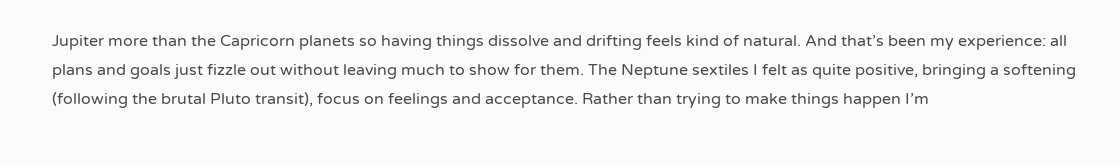Jupiter more than the Capricorn planets so having things dissolve and drifting feels kind of natural. And that’s been my experience: all plans and goals just fizzle out without leaving much to show for them. The Neptune sextiles I felt as quite positive, bringing a softening (following the brutal Pluto transit), focus on feelings and acceptance. Rather than trying to make things happen I’m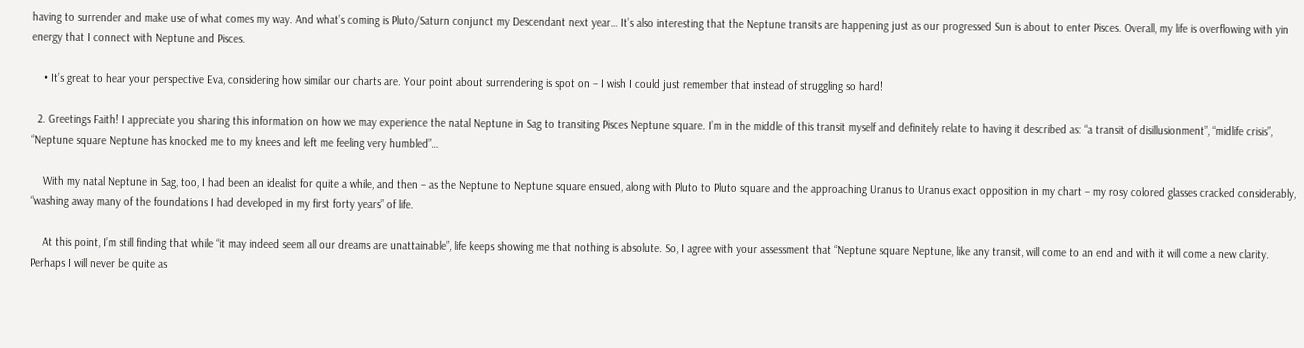having to surrender and make use of what comes my way. And what’s coming is Pluto/Saturn conjunct my Descendant next year… It’s also interesting that the Neptune transits are happening just as our progressed Sun is about to enter Pisces. Overall, my life is overflowing with yin energy that I connect with Neptune and Pisces.

    • It’s great to hear your perspective Eva, considering how similar our charts are. Your point about surrendering is spot on – I wish I could just remember that instead of struggling so hard!

  2. Greetings Faith! I appreciate you sharing this information on how we may experience the natal Neptune in Sag to transiting Pisces Neptune square. I’m in the middle of this transit myself and definitely relate to having it described as: “a transit of disillusionment”, “midlife crisis”, “Neptune square Neptune has knocked me to my knees and left me feeling very humbled”…

    With my natal Neptune in Sag, too, I had been an idealist for quite a while, and then – as the Neptune to Neptune square ensued, along with Pluto to Pluto square and the approaching Uranus to Uranus exact opposition in my chart – my rosy colored glasses cracked considerably, “washing away many of the foundations I had developed in my first forty years” of life.

    At this point, I’m still finding that while “it may indeed seem all our dreams are unattainable”, life keeps showing me that nothing is absolute. So, I agree with your assessment that “Neptune square Neptune, like any transit, will come to an end and with it will come a new clarity. Perhaps I will never be quite as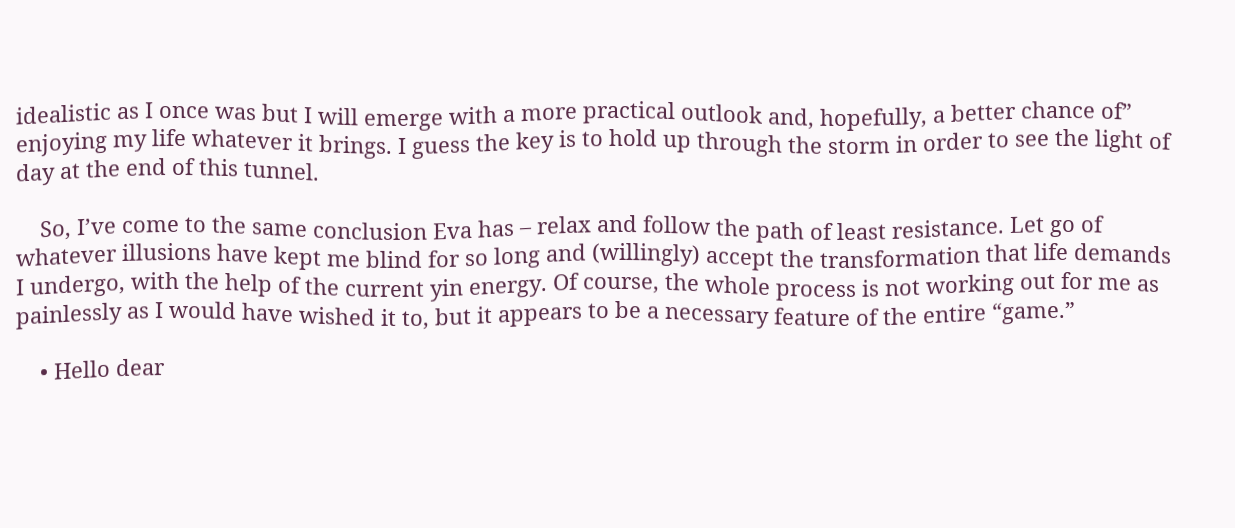idealistic as I once was but I will emerge with a more practical outlook and, hopefully, a better chance of” enjoying my life whatever it brings. I guess the key is to hold up through the storm in order to see the light of day at the end of this tunnel.

    So, I’ve come to the same conclusion Eva has – relax and follow the path of least resistance. Let go of whatever illusions have kept me blind for so long and (willingly) accept the transformation that life demands I undergo, with the help of the current yin energy. Of course, the whole process is not working out for me as painlessly as I would have wished it to, but it appears to be a necessary feature of the entire “game.”

    • Hello dear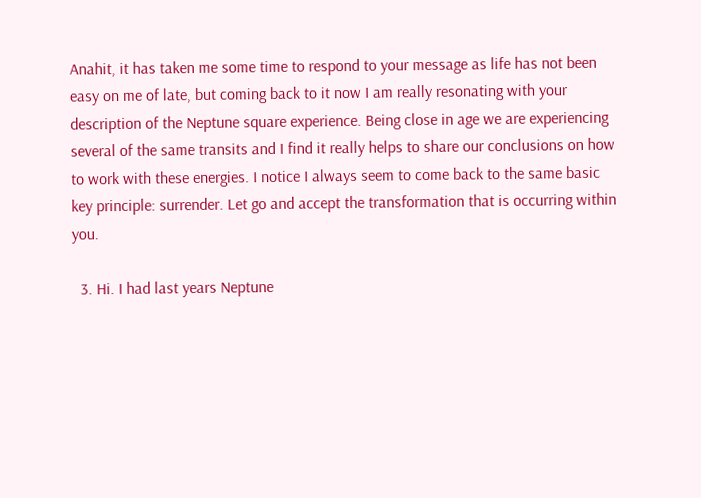Anahit, it has taken me some time to respond to your message as life has not been easy on me of late, but coming back to it now I am really resonating with your description of the Neptune square experience. Being close in age we are experiencing several of the same transits and I find it really helps to share our conclusions on how to work with these energies. I notice I always seem to come back to the same basic key principle: surrender. Let go and accept the transformation that is occurring within you.

  3. Hi. I had last years Neptune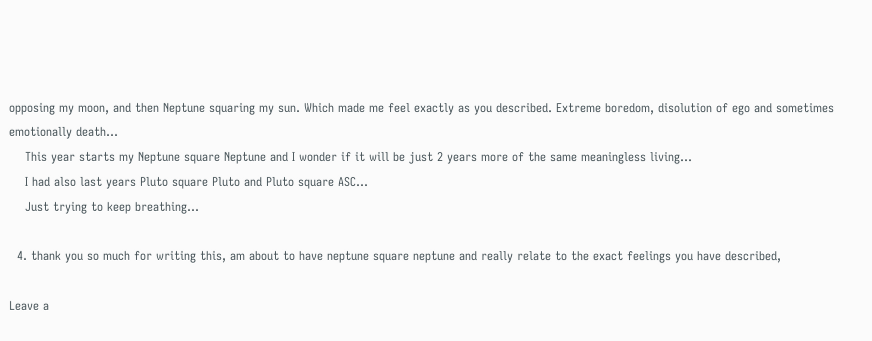opposing my moon, and then Neptune squaring my sun. Which made me feel exactly as you described. Extreme boredom, disolution of ego and sometimes emotionally death…
    This year starts my Neptune square Neptune and I wonder if it will be just 2 years more of the same meaningless living…
    I had also last years Pluto square Pluto and Pluto square ASC…
    Just trying to keep breathing…

  4. thank you so much for writing this, am about to have neptune square neptune and really relate to the exact feelings you have described,

Leave a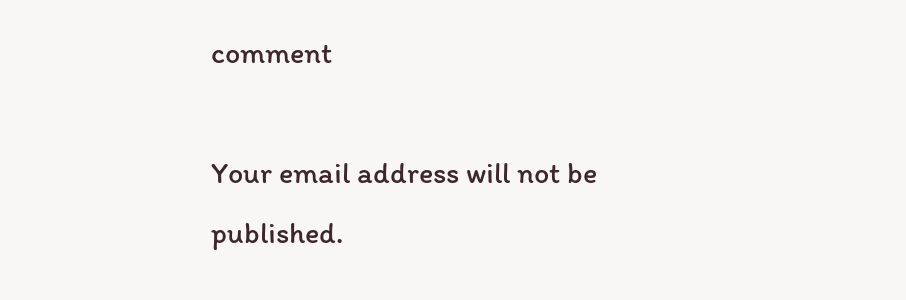comment

Your email address will not be published.